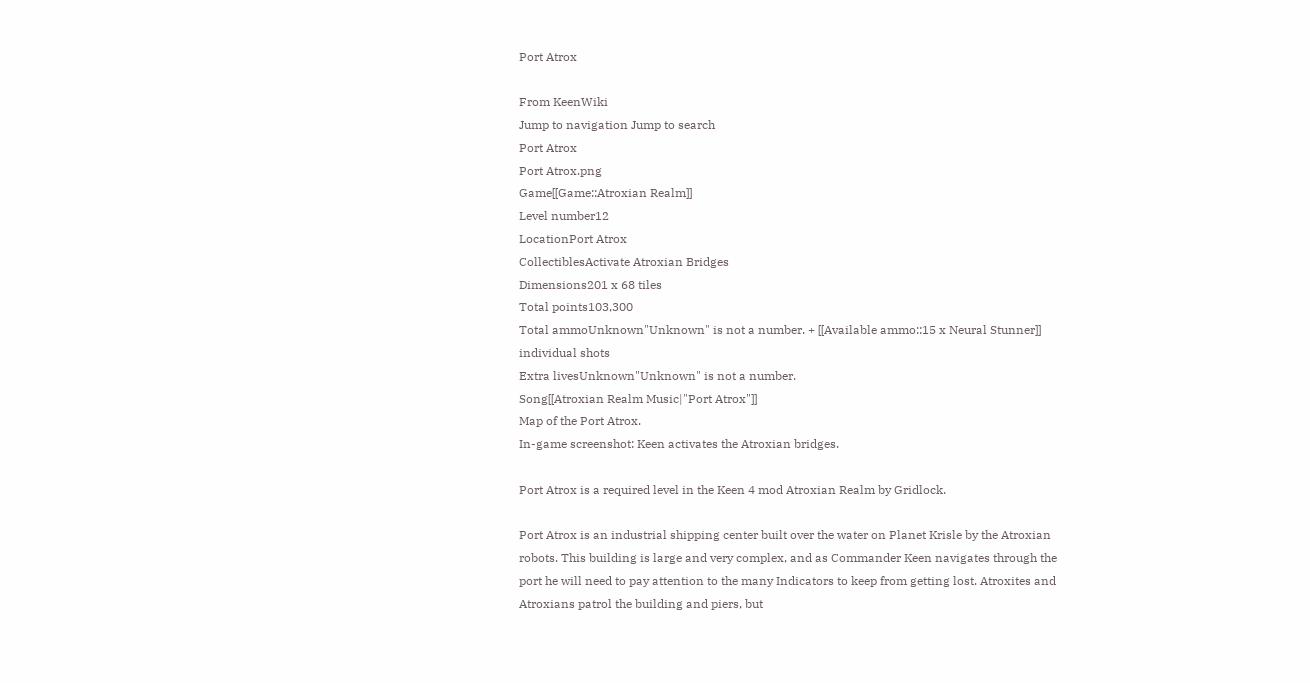Port Atrox

From KeenWiki
Jump to navigation Jump to search
Port Atrox
Port Atrox.png
Game[[Game::Atroxian Realm]]
Level number12
LocationPort Atrox
CollectiblesActivate Atroxian Bridges
Dimensions201 x 68 tiles
Total points103,300
Total ammoUnknown"Unknown" is not a number. + [[Available ammo::15 x Neural Stunner]] individual shots
Extra livesUnknown"Unknown" is not a number.
Song[[Atroxian Realm Music|"Port Atrox"]]
Map of the Port Atrox.
In-game screenshot: Keen activates the Atroxian bridges.

Port Atrox is a required level in the Keen 4 mod Atroxian Realm by Gridlock.

Port Atrox is an industrial shipping center built over the water on Planet Krisle by the Atroxian robots. This building is large and very complex, and as Commander Keen navigates through the port he will need to pay attention to the many Indicators to keep from getting lost. Atroxites and Atroxians patrol the building and piers, but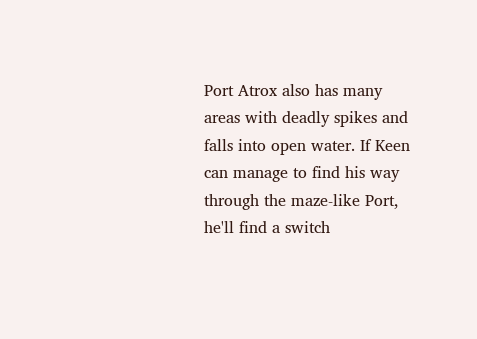Port Atrox also has many areas with deadly spikes and falls into open water. If Keen can manage to find his way through the maze-like Port, he'll find a switch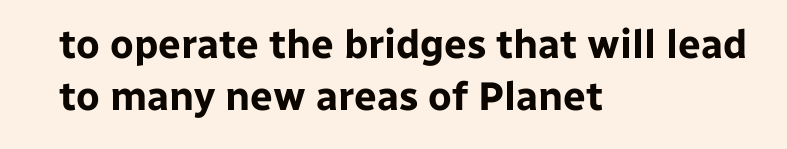to operate the bridges that will lead to many new areas of Planet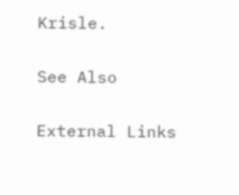Krisle.

See Also

External Links